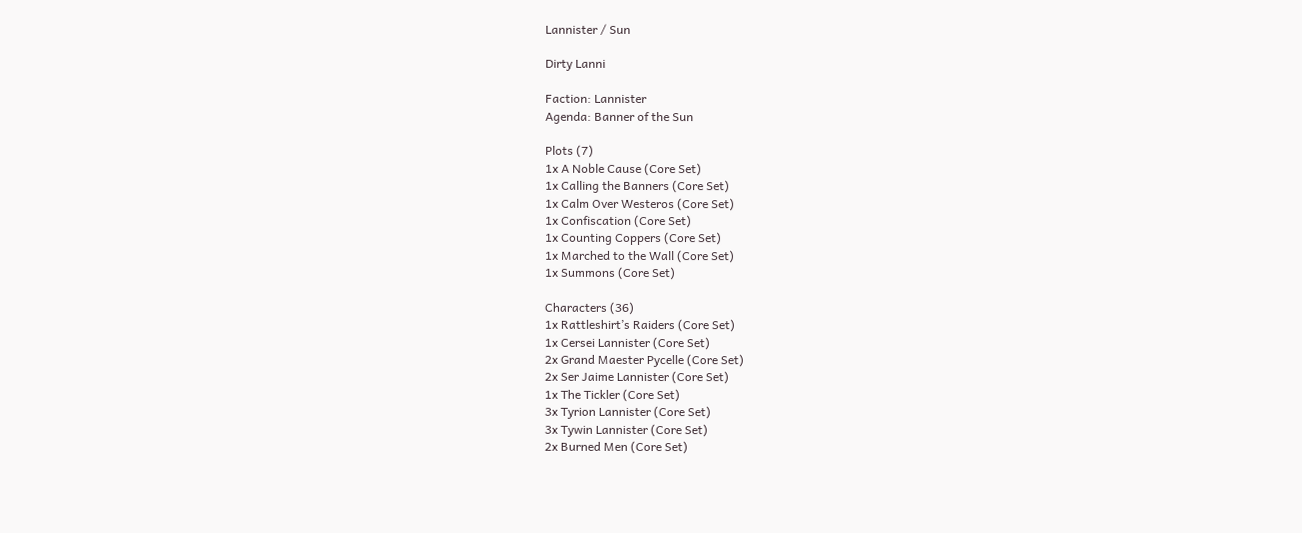Lannister / Sun

Dirty Lanni

Faction: Lannister
Agenda: Banner of the Sun

Plots (7)
1x A Noble Cause (Core Set)
1x Calling the Banners (Core Set)
1x Calm Over Westeros (Core Set)
1x Confiscation (Core Set)
1x Counting Coppers (Core Set)
1x Marched to the Wall (Core Set)
1x Summons (Core Set)

Characters (36)
1x Rattleshirt’s Raiders (Core Set)
1x Cersei Lannister (Core Set)
2x Grand Maester Pycelle (Core Set)
2x Ser Jaime Lannister (Core Set)
1x The Tickler (Core Set)
3x Tyrion Lannister (Core Set)
3x Tywin Lannister (Core Set)
2x Burned Men (Core Set)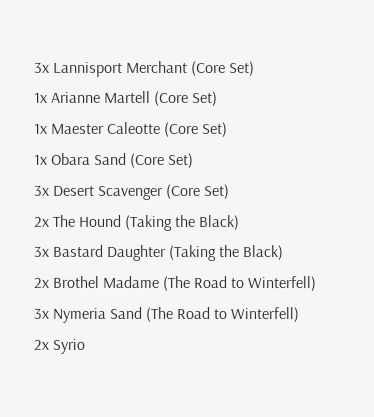3x Lannisport Merchant (Core Set)
1x Arianne Martell (Core Set)
1x Maester Caleotte (Core Set)
1x Obara Sand (Core Set)
3x Desert Scavenger (Core Set)
2x The Hound (Taking the Black)
3x Bastard Daughter (Taking the Black)
2x Brothel Madame (The Road to Winterfell)
3x Nymeria Sand (The Road to Winterfell)
2x Syrio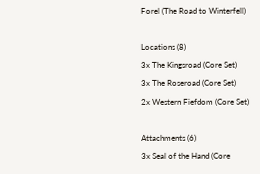Forel (The Road to Winterfell)

Locations (8)
3x The Kingsroad (Core Set)
3x The Roseroad (Core Set)
2x Western Fiefdom (Core Set)

Attachments (6)
3x Seal of the Hand (Core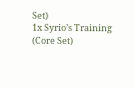Set)
1x Syrio’s Training (Core Set)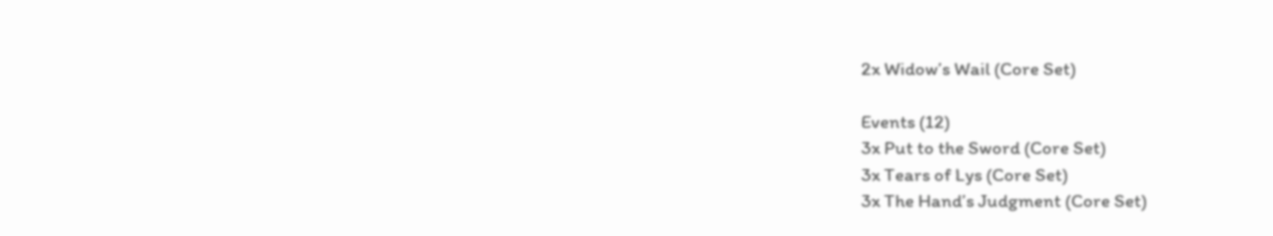2x Widow’s Wail (Core Set)

Events (12)
3x Put to the Sword (Core Set)
3x Tears of Lys (Core Set)
3x The Hand’s Judgment (Core Set)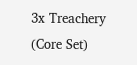3x Treachery (Core Set)